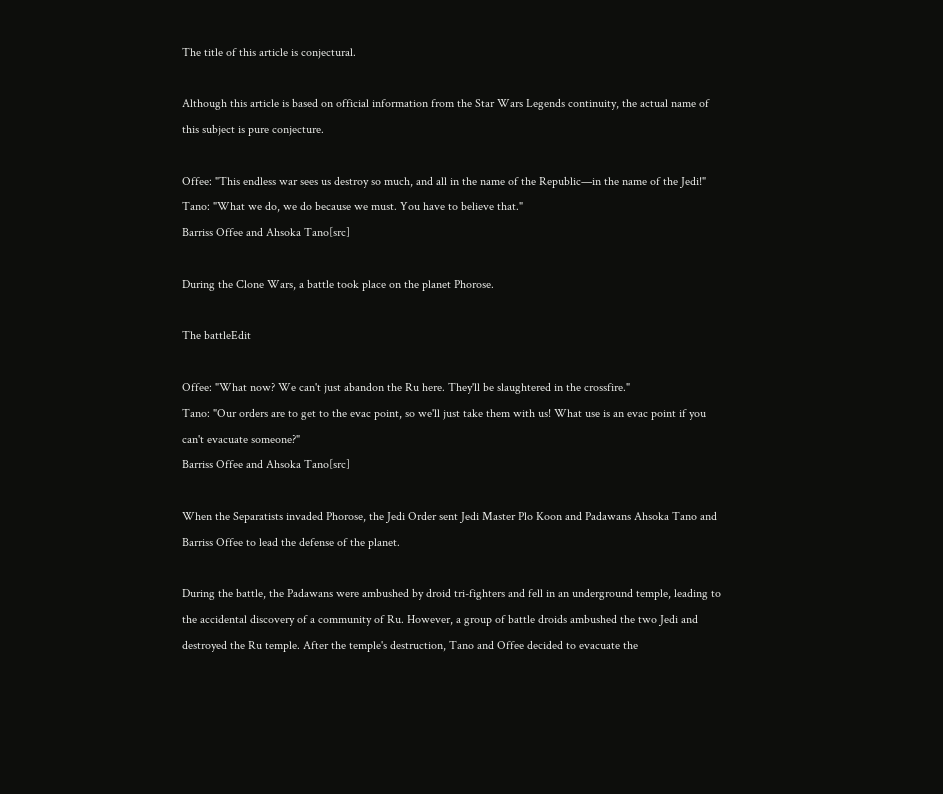The title of this article is conjectural.

Although this article is based on official information from the Star Wars Legends continuity, the actual name of this subject is pure conjecture.

Offee: "This endless war sees us destroy so much, and all in the name of the Republic—in the name of the Jedi!"
Tano: "What we do, we do because we must. You have to believe that."
Barriss Offee and Ahsoka Tano[src]

During the Clone Wars, a battle took place on the planet Phorose.

The battleEdit

Offee: "What now? We can't just abandon the Ru here. They'll be slaughtered in the crossfire."
Tano: "Our orders are to get to the evac point, so we'll just take them with us! What use is an evac point if you can't evacuate someone?"
Barriss Offee and Ahsoka Tano[src]

When the Separatists invaded Phorose, the Jedi Order sent Jedi Master Plo Koon and Padawans Ahsoka Tano and Barriss Offee to lead the defense of the planet.

During the battle, the Padawans were ambushed by droid tri-fighters and fell in an underground temple, leading to the accidental discovery of a community of Ru. However, a group of battle droids ambushed the two Jedi and destroyed the Ru temple. After the temple's destruction, Tano and Offee decided to evacuate the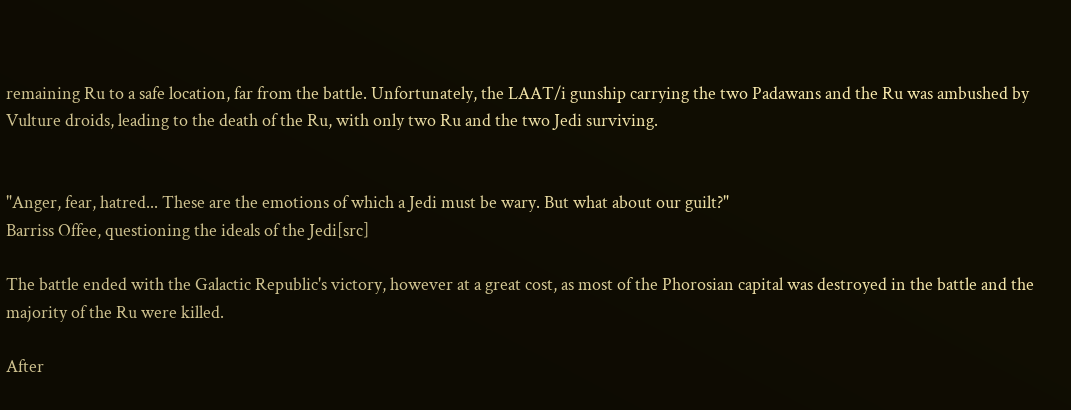remaining Ru to a safe location, far from the battle. Unfortunately, the LAAT/i gunship carrying the two Padawans and the Ru was ambushed by Vulture droids, leading to the death of the Ru, with only two Ru and the two Jedi surviving.


"Anger, fear, hatred... These are the emotions of which a Jedi must be wary. But what about our guilt?"
Barriss Offee, questioning the ideals of the Jedi[src]

The battle ended with the Galactic Republic's victory, however at a great cost, as most of the Phorosian capital was destroyed in the battle and the majority of the Ru were killed.

After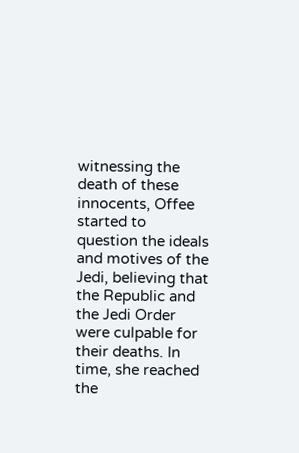witnessing the death of these innocents, Offee started to question the ideals and motives of the Jedi, believing that the Republic and the Jedi Order were culpable for their deaths. In time, she reached the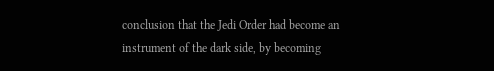conclusion that the Jedi Order had become an instrument of the dark side, by becoming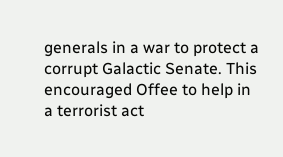generals in a war to protect a corrupt Galactic Senate. This encouraged Offee to help in a terrorist act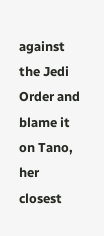against the Jedi Order and blame it on Tano, her closest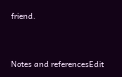friend.



Notes and referencesEdit